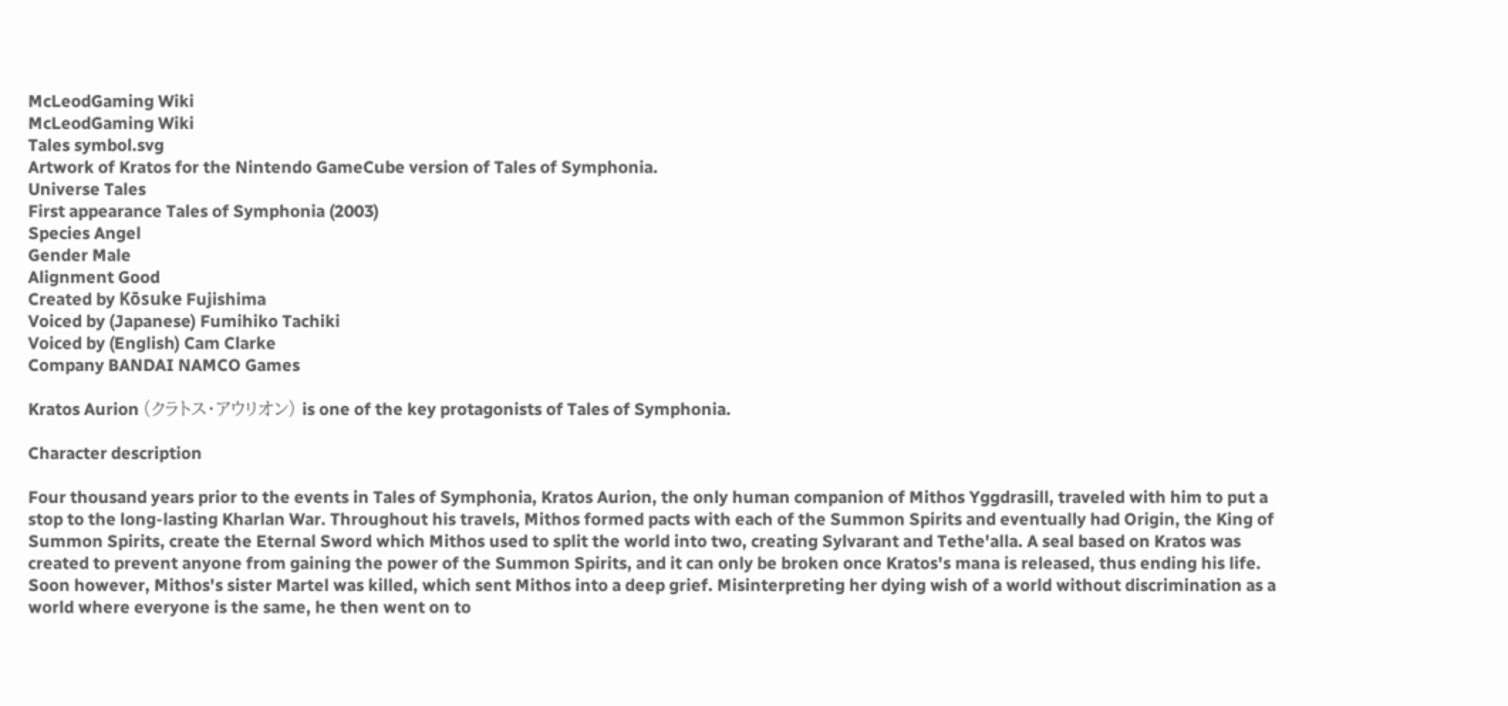McLeodGaming Wiki
McLeodGaming Wiki
Tales symbol.svg
Artwork of Kratos for the Nintendo GameCube version of Tales of Symphonia.
Universe Tales
First appearance Tales of Symphonia (2003)
Species Angel
Gender Male
Alignment Good
Created by Kōsuke Fujishima
Voiced by (Japanese) Fumihiko Tachiki
Voiced by (English) Cam Clarke
Company BANDAI NAMCO Games

Kratos Aurion (クラトス・アウリオン) is one of the key protagonists of Tales of Symphonia.

Character description

Four thousand years prior to the events in Tales of Symphonia, Kratos Aurion, the only human companion of Mithos Yggdrasill, traveled with him to put a stop to the long-lasting Kharlan War. Throughout his travels, Mithos formed pacts with each of the Summon Spirits and eventually had Origin, the King of Summon Spirits, create the Eternal Sword which Mithos used to split the world into two, creating Sylvarant and Tethe'alla. A seal based on Kratos was created to prevent anyone from gaining the power of the Summon Spirits, and it can only be broken once Kratos's mana is released, thus ending his life. Soon however, Mithos's sister Martel was killed, which sent Mithos into a deep grief. Misinterpreting her dying wish of a world without discrimination as a world where everyone is the same, he then went on to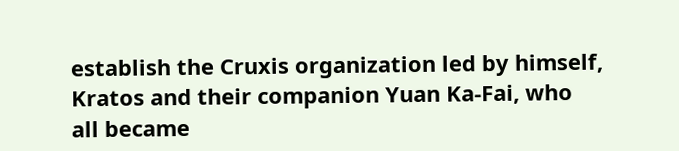establish the Cruxis organization led by himself, Kratos and their companion Yuan Ka-Fai, who all became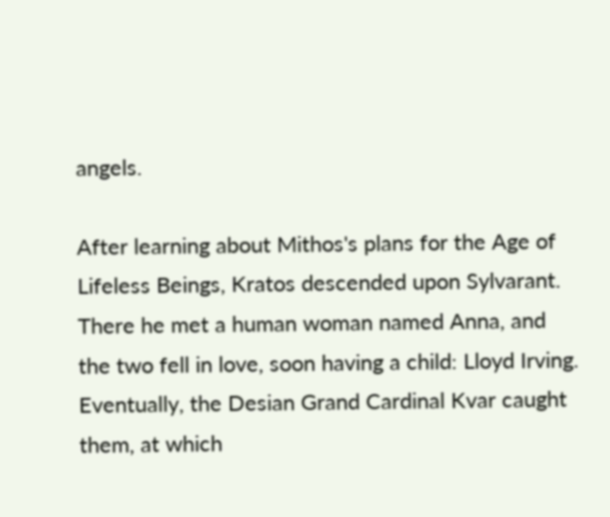angels.

After learning about Mithos's plans for the Age of Lifeless Beings, Kratos descended upon Sylvarant. There he met a human woman named Anna, and the two fell in love, soon having a child: Lloyd Irving. Eventually, the Desian Grand Cardinal Kvar caught them, at which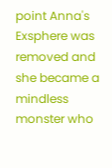point Anna's Exsphere was removed and she became a mindless monster who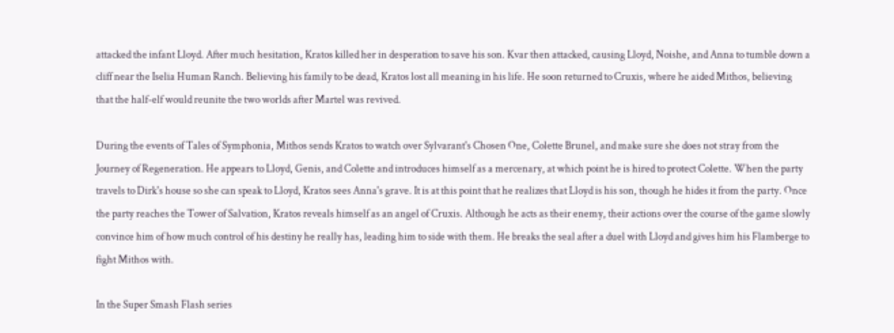attacked the infant Lloyd. After much hesitation, Kratos killed her in desperation to save his son. Kvar then attacked, causing Lloyd, Noishe, and Anna to tumble down a cliff near the Iselia Human Ranch. Believing his family to be dead, Kratos lost all meaning in his life. He soon returned to Cruxis, where he aided Mithos, believing that the half-elf would reunite the two worlds after Martel was revived.

During the events of Tales of Symphonia, Mithos sends Kratos to watch over Sylvarant's Chosen One, Colette Brunel, and make sure she does not stray from the Journey of Regeneration. He appears to Lloyd, Genis, and Colette and introduces himself as a mercenary, at which point he is hired to protect Colette. When the party travels to Dirk's house so she can speak to Lloyd, Kratos sees Anna's grave. It is at this point that he realizes that Lloyd is his son, though he hides it from the party. Once the party reaches the Tower of Salvation, Kratos reveals himself as an angel of Cruxis. Although he acts as their enemy, their actions over the course of the game slowly convince him of how much control of his destiny he really has, leading him to side with them. He breaks the seal after a duel with Lloyd and gives him his Flamberge to fight Mithos with.

In the Super Smash Flash series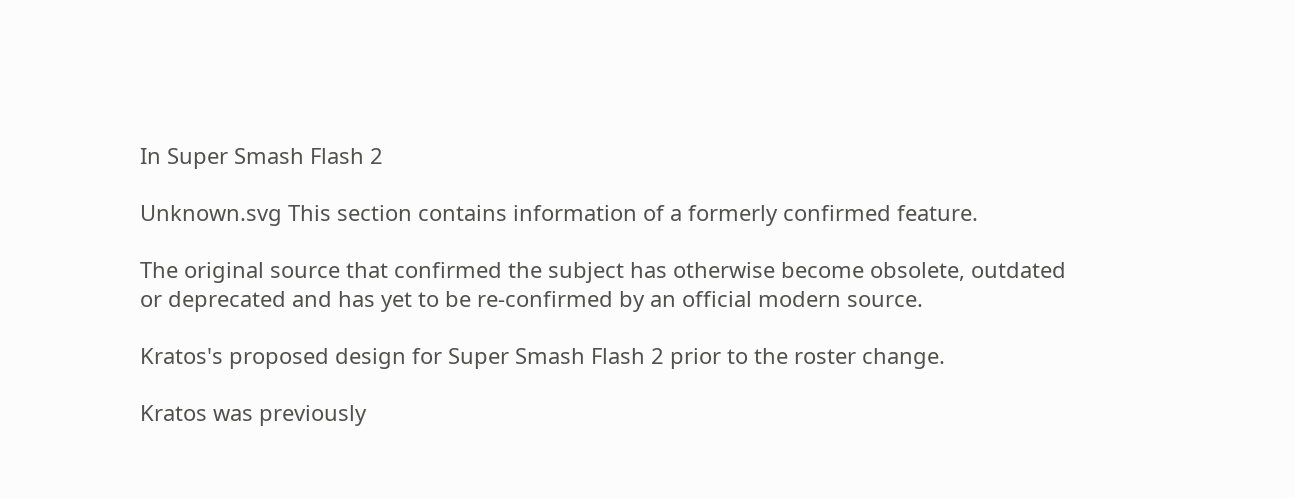In Super Smash Flash 2

Unknown.svg This section contains information of a formerly confirmed feature.

The original source that confirmed the subject has otherwise become obsolete, outdated or deprecated and has yet to be re-confirmed by an official modern source.

Kratos's proposed design for Super Smash Flash 2 prior to the roster change.

Kratos was previously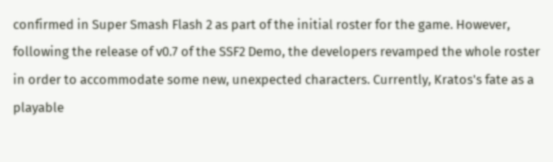confirmed in Super Smash Flash 2 as part of the initial roster for the game. However, following the release of v0.7 of the SSF2 Demo, the developers revamped the whole roster in order to accommodate some new, unexpected characters. Currently, Kratos's fate as a playable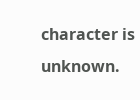character is unknown.